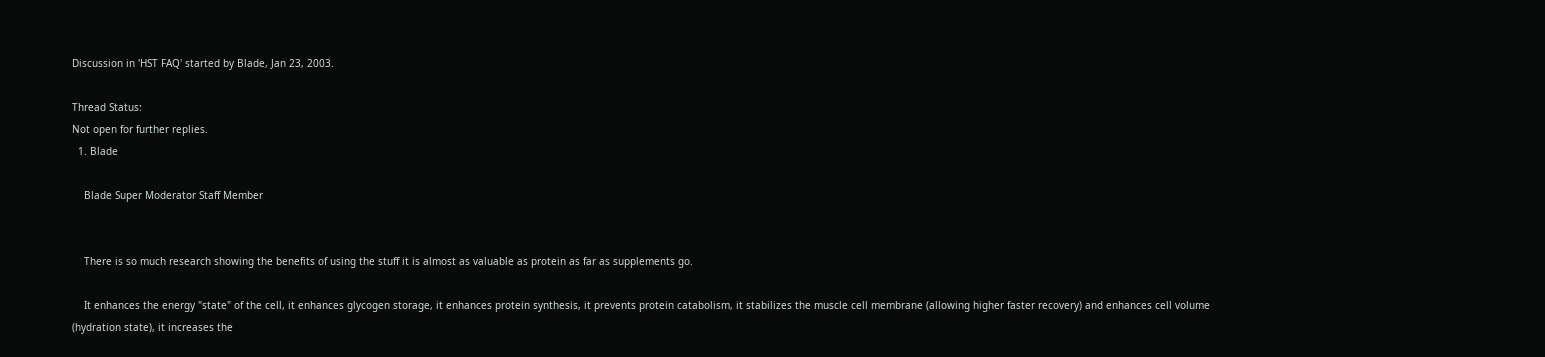Discussion in 'HST FAQ' started by Blade, Jan 23, 2003.

Thread Status:
Not open for further replies.
  1. Blade

    Blade Super Moderator Staff Member


    There is so much research showing the benefits of using the stuff it is almost as valuable as protein as far as supplements go.

    It enhances the energy "state" of the cell, it enhances glycogen storage, it enhances protein synthesis, it prevents protein catabolism, it stabilizes the muscle cell membrane (allowing higher faster recovery) and enhances cell volume (hydration state), it increases the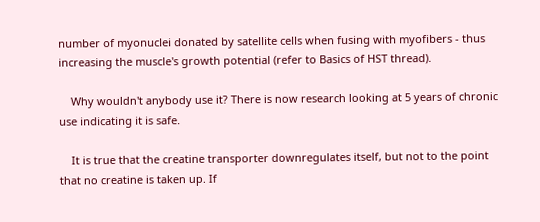number of myonuclei donated by satellite cells when fusing with myofibers - thus increasing the muscle's growth potential (refer to Basics of HST thread).

    Why wouldn't anybody use it? There is now research looking at 5 years of chronic use indicating it is safe.

    It is true that the creatine transporter downregulates itself, but not to the point that no creatine is taken up. If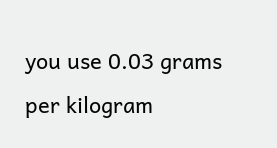you use 0.03 grams per kilogram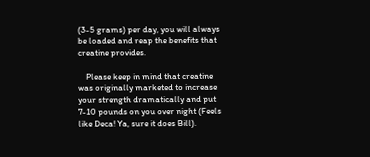(3-5 grams) per day, you will always be loaded and reap the benefits that creatine provides.

    Please keep in mind that creatine was originally marketed to increase your strength dramatically and put 7-10 pounds on you over night (Feels like Deca! Ya, sure it does Bill).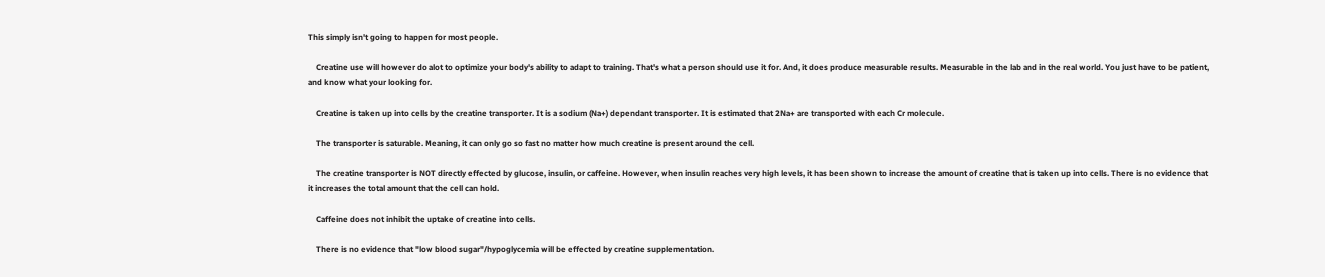This simply isn't going to happen for most people.

    Creatine use will however do alot to optimize your body's ability to adapt to training. That's what a person should use it for. And, it does produce measurable results. Measurable in the lab and in the real world. You just have to be patient, and know what your looking for.

    Creatine is taken up into cells by the creatine transporter. It is a sodium (Na+) dependant transporter. It is estimated that 2Na+ are transported with each Cr molecule.

    The transporter is saturable. Meaning, it can only go so fast no matter how much creatine is present around the cell.

    The creatine transporter is NOT directly effected by glucose, insulin, or caffeine. However, when insulin reaches very high levels, it has been shown to increase the amount of creatine that is taken up into cells. There is no evidence that it increases the total amount that the cell can hold.

    Caffeine does not inhibit the uptake of creatine into cells.

    There is no evidence that "low blood sugar"/hypoglycemia will be effected by creatine supplementation.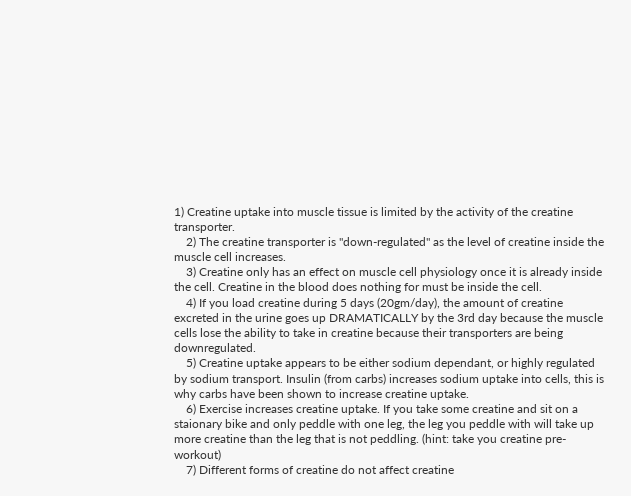1) Creatine uptake into muscle tissue is limited by the activity of the creatine transporter.
    2) The creatine transporter is "down-regulated" as the level of creatine inside the muscle cell increases.
    3) Creatine only has an effect on muscle cell physiology once it is already inside the cell. Creatine in the blood does nothing for must be inside the cell.
    4) If you load creatine during 5 days (20gm/day), the amount of creatine excreted in the urine goes up DRAMATICALLY by the 3rd day because the muscle cells lose the ability to take in creatine because their transporters are being downregulated.
    5) Creatine uptake appears to be either sodium dependant, or highly regulated by sodium transport. Insulin (from carbs) increases sodium uptake into cells, this is why carbs have been shown to increase creatine uptake.
    6) Exercise increases creatine uptake. If you take some creatine and sit on a staionary bike and only peddle with one leg, the leg you peddle with will take up more creatine than the leg that is not peddling. (hint: take you creatine pre-workout)
    7) Different forms of creatine do not affect creatine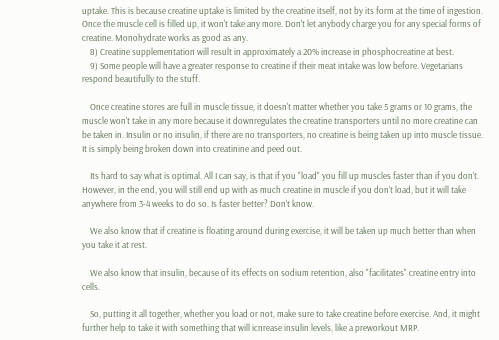uptake. This is because creatine uptake is limited by the creatine itself, not by its form at the time of ingestion. Once the muscle cell is filled up, it won't take any more. Don't let anybody charge you for any special forms of creatine. Monohydrate works as good as any.
    8) Creatine supplementation will result in approximately a 20% increase in phosphocreatine at best.
    9) Some people will have a greater response to creatine if their meat intake was low before. Vegetarians respond beautifully to the stuff.

    Once creatine stores are full in muscle tissue, it doesn't matter whether you take 5 grams or 10 grams, the muscle won't take in any more because it downregulates the creatine transporters until no more creatine can be taken in. Insulin or no insulin, if there are no transporters, no creatine is being taken up into muscle tissue. It is simply being broken down into creatinine and peed out.

    Its hard to say what is optimal. All I can say, is that if you "load" you fill up muscles faster than if you don't. However, in the end, you will still end up with as much creatine in muscle if you don't load, but it will take anywhere from 3-4 weeks to do so. Is faster better? Don't know.

    We also know that if creatine is floating around during exercise, it will be taken up much better than when you take it at rest.

    We also know that insulin, because of its effects on sodium retention, also "facilitates" creatine entry into cells.

    So, putting it all together, whether you load or not, make sure to take creatine before exercise. And, it might further help to take it with something that will icnrease insulin levels, like a preworkout MRP.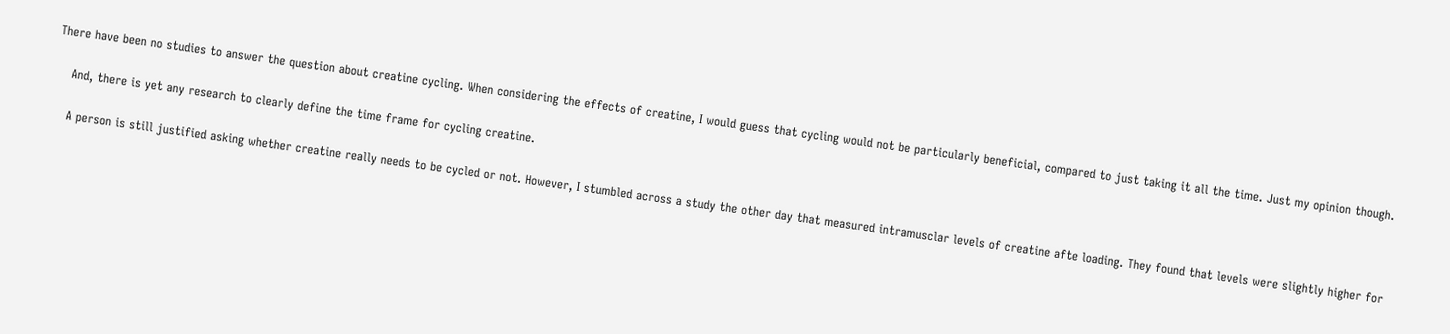There have been no studies to answer the question about creatine cycling. When considering the effects of creatine, I would guess that cycling would not be particularly beneficial, compared to just taking it all the time. Just my opinion though.

    And, there is yet any research to clearly define the time frame for cycling creatine.

    A person is still justified asking whether creatine really needs to be cycled or not. However, I stumbled across a study the other day that measured intramusclar levels of creatine afte loading. They found that levels were slightly higher for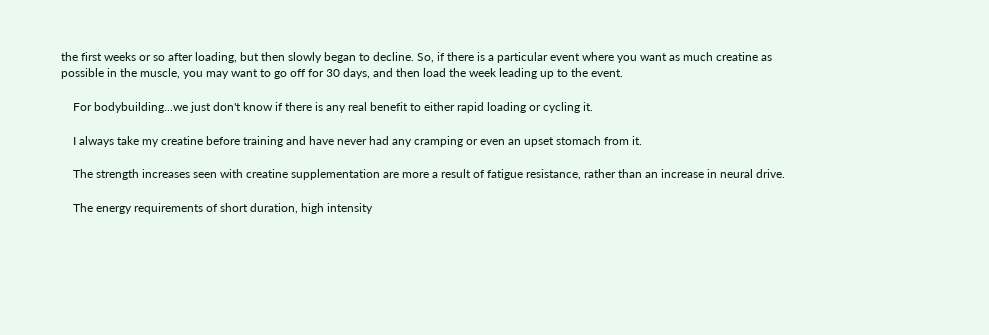the first weeks or so after loading, but then slowly began to decline. So, if there is a particular event where you want as much creatine as possible in the muscle, you may want to go off for 30 days, and then load the week leading up to the event.

    For bodybuilding...we just don't know if there is any real benefit to either rapid loading or cycling it.

    I always take my creatine before training and have never had any cramping or even an upset stomach from it.

    The strength increases seen with creatine supplementation are more a result of fatigue resistance, rather than an increase in neural drive.

    The energy requirements of short duration, high intensity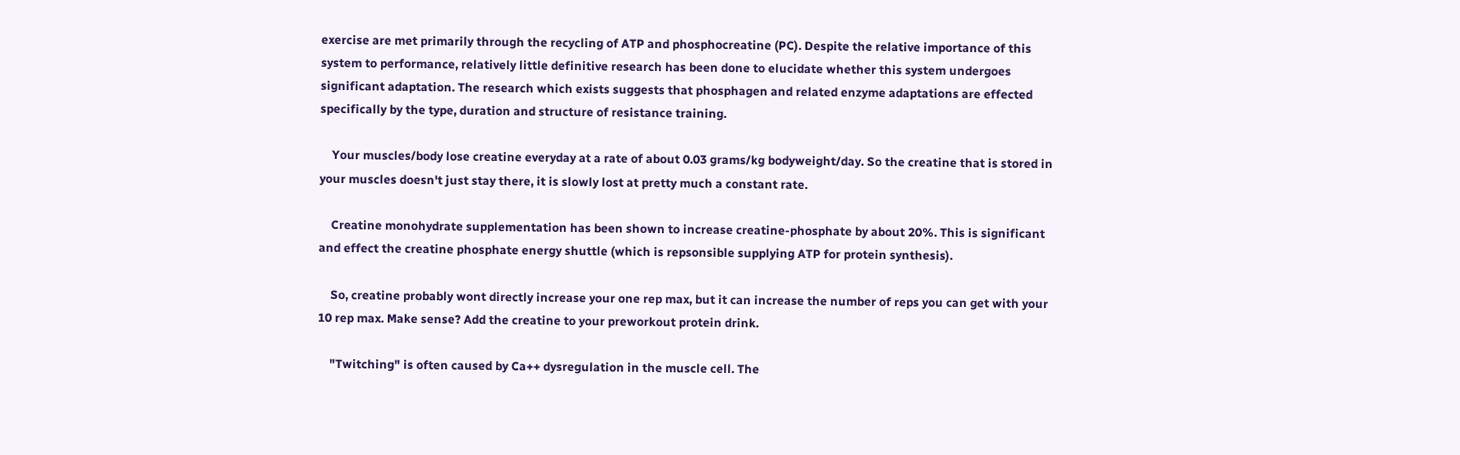exercise are met primarily through the recycling of ATP and phosphocreatine (PC). Despite the relative importance of this system to performance, relatively little definitive research has been done to elucidate whether this system undergoes significant adaptation. The research which exists suggests that phosphagen and related enzyme adaptations are effected specifically by the type, duration and structure of resistance training.

    Your muscles/body lose creatine everyday at a rate of about 0.03 grams/kg bodyweight/day. So the creatine that is stored in your muscles doesn't just stay there, it is slowly lost at pretty much a constant rate.

    Creatine monohydrate supplementation has been shown to increase creatine-phosphate by about 20%. This is significant and effect the creatine phosphate energy shuttle (which is repsonsible supplying ATP for protein synthesis).

    So, creatine probably wont directly increase your one rep max, but it can increase the number of reps you can get with your 10 rep max. Make sense? Add the creatine to your preworkout protein drink.

    "Twitching" is often caused by Ca++ dysregulation in the muscle cell. The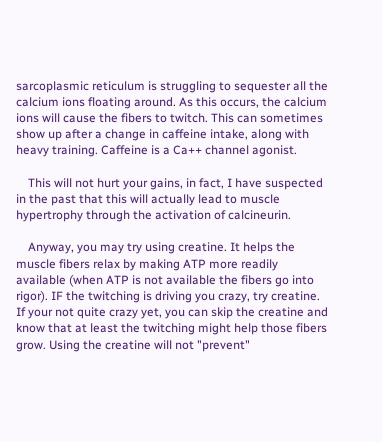sarcoplasmic reticulum is struggling to sequester all the calcium ions floating around. As this occurs, the calcium ions will cause the fibers to twitch. This can sometimes show up after a change in caffeine intake, along with heavy training. Caffeine is a Ca++ channel agonist.

    This will not hurt your gains, in fact, I have suspected in the past that this will actually lead to muscle hypertrophy through the activation of calcineurin.

    Anyway, you may try using creatine. It helps the muscle fibers relax by making ATP more readily available (when ATP is not available the fibers go into rigor). IF the twitching is driving you crazy, try creatine. If your not quite crazy yet, you can skip the creatine and know that at least the twitching might help those fibers grow. Using the creatine will not "prevent"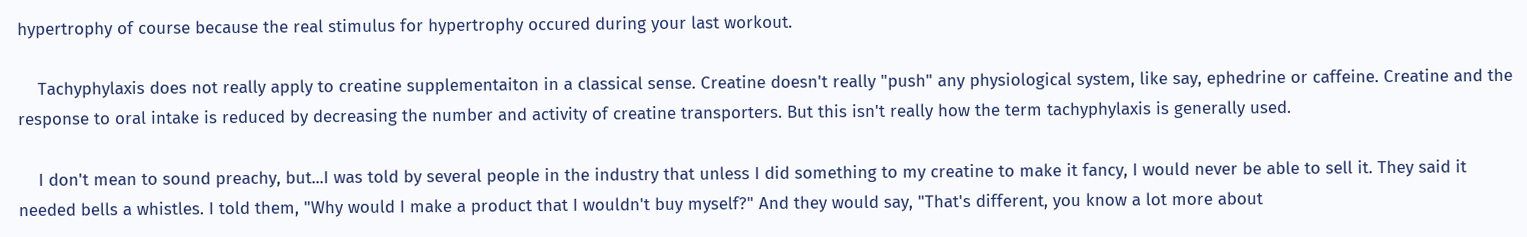hypertrophy of course because the real stimulus for hypertrophy occured during your last workout.

    Tachyphylaxis does not really apply to creatine supplementaiton in a classical sense. Creatine doesn't really "push" any physiological system, like say, ephedrine or caffeine. Creatine and the response to oral intake is reduced by decreasing the number and activity of creatine transporters. But this isn't really how the term tachyphylaxis is generally used.

    I don't mean to sound preachy, but...I was told by several people in the industry that unless I did something to my creatine to make it fancy, I would never be able to sell it. They said it needed bells a whistles. I told them, "Why would I make a product that I wouldn't buy myself?" And they would say, "That's different, you know a lot more about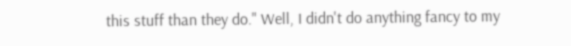this stuff than they do." Well, I didn't do anything fancy to my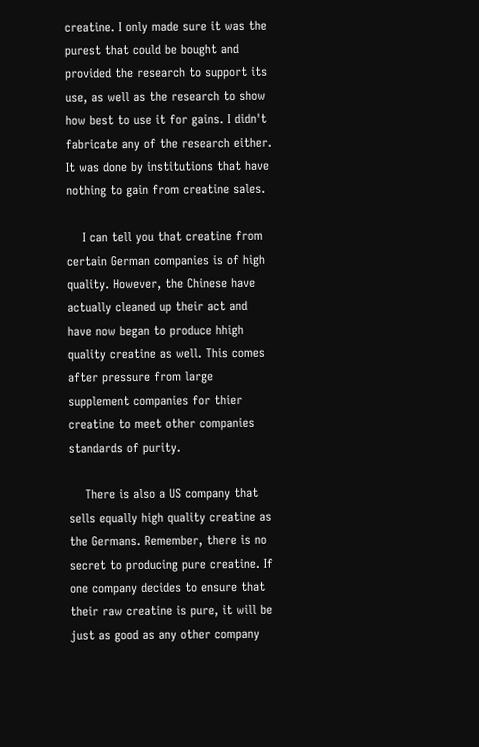creatine. I only made sure it was the purest that could be bought and provided the research to support its use, as well as the research to show how best to use it for gains. I didn't fabricate any of the research either. It was done by institutions that have nothing to gain from creatine sales.

    I can tell you that creatine from certain German companies is of high quality. However, the Chinese have actually cleaned up their act and have now began to produce hhigh quality creatine as well. This comes after pressure from large supplement companies for thier creatine to meet other companies standards of purity.

    There is also a US company that sells equally high quality creatine as the Germans. Remember, there is no secret to producing pure creatine. If one company decides to ensure that their raw creatine is pure, it will be just as good as any other company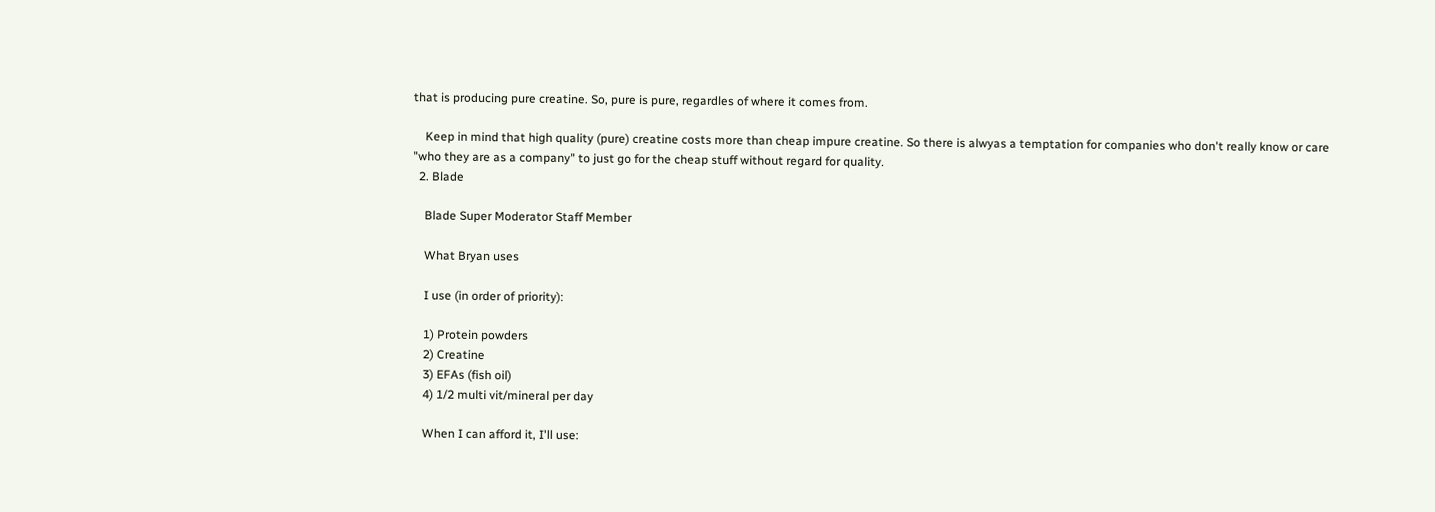that is producing pure creatine. So, pure is pure, regardles of where it comes from.

    Keep in mind that high quality (pure) creatine costs more than cheap impure creatine. So there is alwyas a temptation for companies who don't really know or care "who they are as a company" to just go for the cheap stuff without regard for quality.
  2. Blade

    Blade Super Moderator Staff Member

    What Bryan uses

    I use (in order of priority):

    1) Protein powders
    2) Creatine
    3) EFAs (fish oil)
    4) 1/2 multi vit/mineral per day

    When I can afford it, I'll use: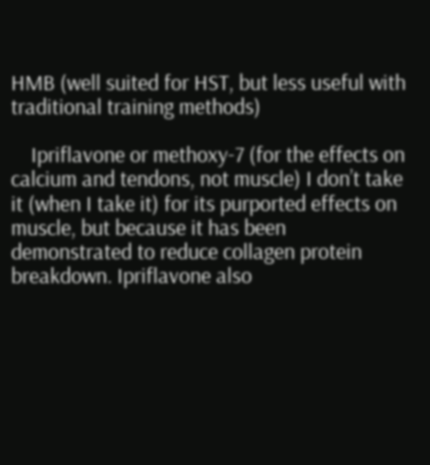HMB (well suited for HST, but less useful with traditional training methods)

    Ipriflavone or methoxy-7 (for the effects on calcium and tendons, not muscle) I don’t take it (when I take it) for its purported effects on muscle, but because it has been demonstrated to reduce collagen protein breakdown. Ipriflavone also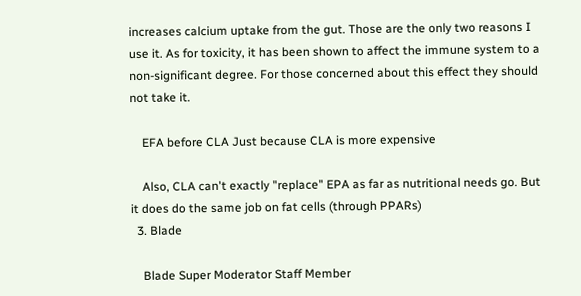increases calcium uptake from the gut. Those are the only two reasons I use it. As for toxicity, it has been shown to affect the immune system to a non-significant degree. For those concerned about this effect they should not take it.

    EFA before CLA Just because CLA is more expensive

    Also, CLA can't exactly "replace" EPA as far as nutritional needs go. But it does do the same job on fat cells (through PPARs)
  3. Blade

    Blade Super Moderator Staff Member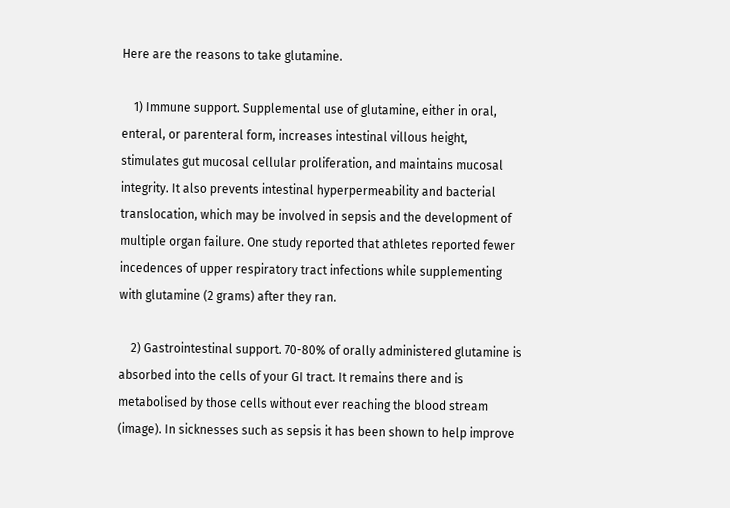Here are the reasons to take glutamine.

    1) Immune support. Supplemental use of glutamine, either in oral, enteral, or parenteral form, increases intestinal villous height, stimulates gut mucosal cellular proliferation, and maintains mucosal integrity. It also prevents intestinal hyperpermeability and bacterial translocation, which may be involved in sepsis and the development of multiple organ failure. One study reported that athletes reported fewer incedences of upper respiratory tract infections while supplementing with glutamine (2 grams) after they ran.

    2) Gastrointestinal support. 70-80% of orally administered glutamine is absorbed into the cells of your GI tract. It remains there and is metabolised by those cells without ever reaching the blood stream (image). In sicknesses such as sepsis it has been shown to help improve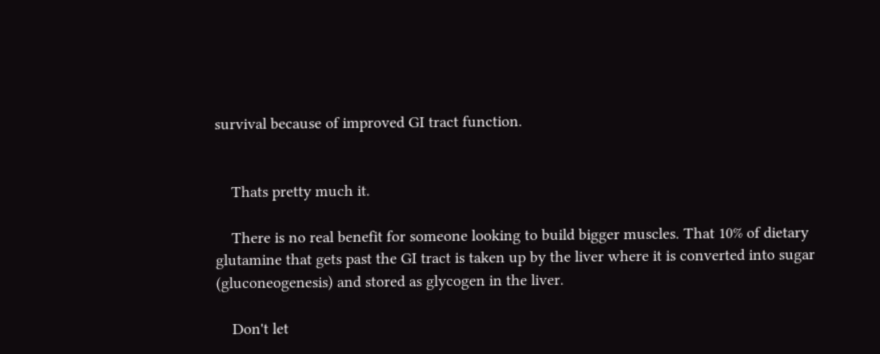survival because of improved GI tract function.


    Thats pretty much it.

    There is no real benefit for someone looking to build bigger muscles. That 10% of dietary glutamine that gets past the GI tract is taken up by the liver where it is converted into sugar (gluconeogenesis) and stored as glycogen in the liver.

    Don't let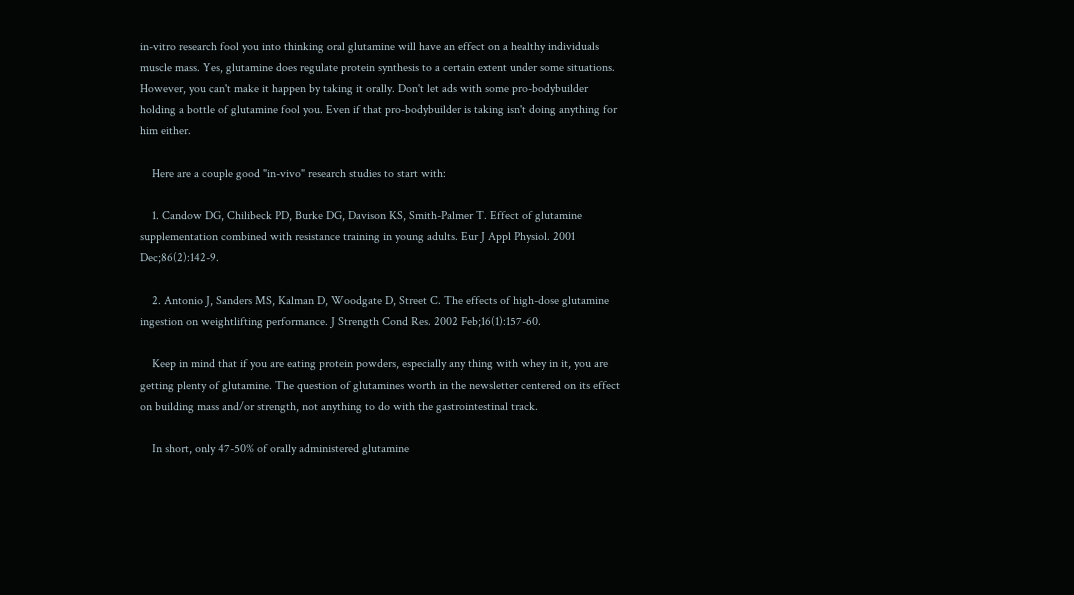in-vitro research fool you into thinking oral glutamine will have an effect on a healthy individuals muscle mass. Yes, glutamine does regulate protein synthesis to a certain extent under some situations. However, you can't make it happen by taking it orally. Don't let ads with some pro-bodybuilder holding a bottle of glutamine fool you. Even if that pro-bodybuilder is taking isn't doing anything for him either.

    Here are a couple good "in-vivo" research studies to start with:

    1. Candow DG, Chilibeck PD, Burke DG, Davison KS, Smith-Palmer T. Effect of glutamine supplementation combined with resistance training in young adults. Eur J Appl Physiol. 2001 Dec;86(2):142-9.

    2. Antonio J, Sanders MS, Kalman D, Woodgate D, Street C. The effects of high-dose glutamine ingestion on weightlifting performance. J Strength Cond Res. 2002 Feb;16(1):157-60.

    Keep in mind that if you are eating protein powders, especially any thing with whey in it, you are getting plenty of glutamine. The question of glutamines worth in the newsletter centered on its effect on building mass and/or strength, not anything to do with the gastrointestinal track.

    In short, only 47-50% of orally administered glutamine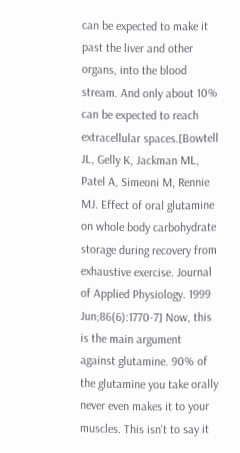can be expected to make it past the liver and other organs, into the blood stream. And only about 10% can be expected to reach extracellular spaces.[Bowtell JL, Gelly K, Jackman ML, Patel A, Simeoni M, Rennie MJ. Effect of oral glutamine on whole body carbohydrate storage during recovery from exhaustive exercise. Journal of Applied Physiology. 1999 Jun;86(6):1770-7] Now, this is the main argument against glutamine. 90% of the glutamine you take orally never even makes it to your muscles. This isn't to say it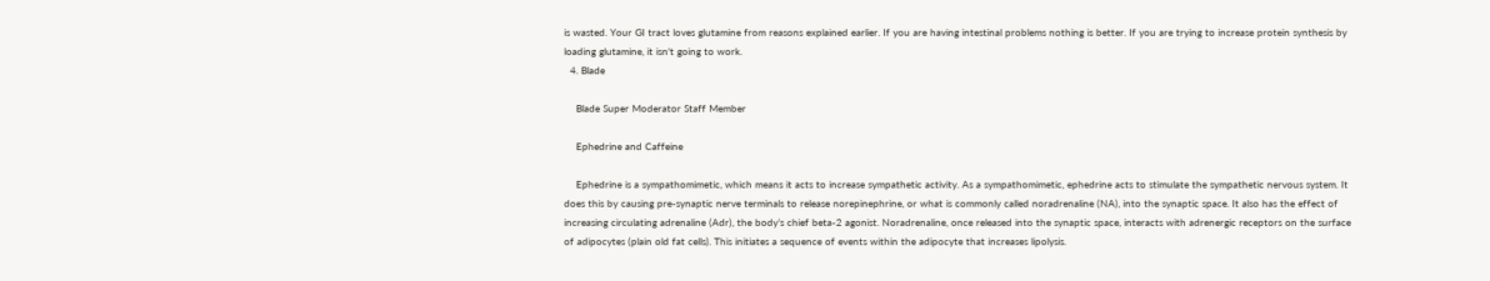is wasted. Your GI tract loves glutamine from reasons explained earlier. If you are having intestinal problems nothing is better. If you are trying to increase protein synthesis by loading glutamine, it isn't going to work.
  4. Blade

    Blade Super Moderator Staff Member

    Ephedrine and Caffeine

    Ephedrine is a sympathomimetic, which means it acts to increase sympathetic activity. As a sympathomimetic, ephedrine acts to stimulate the sympathetic nervous system. It does this by causing pre-synaptic nerve terminals to release norepinephrine, or what is commonly called noradrenaline (NA), into the synaptic space. It also has the effect of increasing circulating adrenaline (Adr), the body’s chief beta-2 agonist. Noradrenaline, once released into the synaptic space, interacts with adrenergic receptors on the surface of adipocytes (plain old fat cells). This initiates a sequence of events within the adipocyte that increases lipolysis.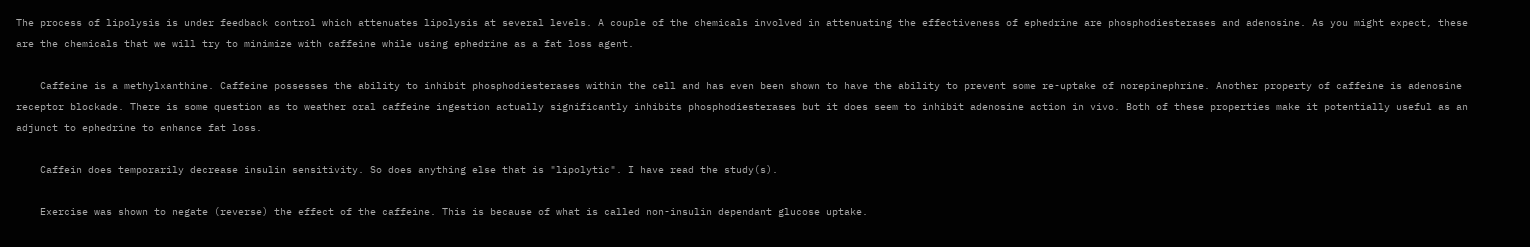The process of lipolysis is under feedback control which attenuates lipolysis at several levels. A couple of the chemicals involved in attenuating the effectiveness of ephedrine are phosphodiesterases and adenosine. As you might expect, these are the chemicals that we will try to minimize with caffeine while using ephedrine as a fat loss agent.

    Caffeine is a methylxanthine. Caffeine possesses the ability to inhibit phosphodiesterases within the cell and has even been shown to have the ability to prevent some re-uptake of norepinephrine. Another property of caffeine is adenosine receptor blockade. There is some question as to weather oral caffeine ingestion actually significantly inhibits phosphodiesterases but it does seem to inhibit adenosine action in vivo. Both of these properties make it potentially useful as an adjunct to ephedrine to enhance fat loss.

    Caffein does temporarily decrease insulin sensitivity. So does anything else that is "lipolytic". I have read the study(s).

    Exercise was shown to negate (reverse) the effect of the caffeine. This is because of what is called non-insulin dependant glucose uptake.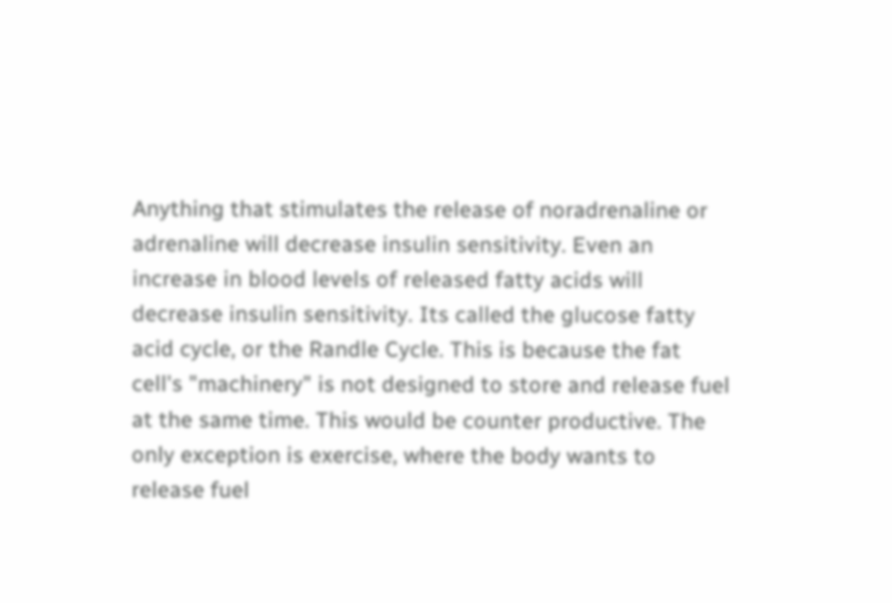Anything that stimulates the release of noradrenaline or adrenaline will decrease insulin sensitivity. Even an increase in blood levels of released fatty acids will decrease insulin sensitivity. Its called the glucose fatty acid cycle, or the Randle Cycle. This is because the fat cell's "machinery" is not designed to store and release fuel at the same time. This would be counter productive. The only exception is exercise, where the body wants to release fuel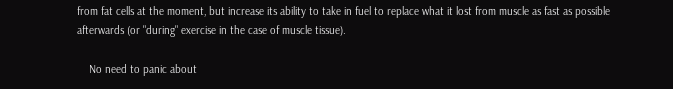from fat cells at the moment, but increase its ability to take in fuel to replace what it lost from muscle as fast as possible afterwards (or "during" exercise in the case of muscle tissue).

    No need to panic about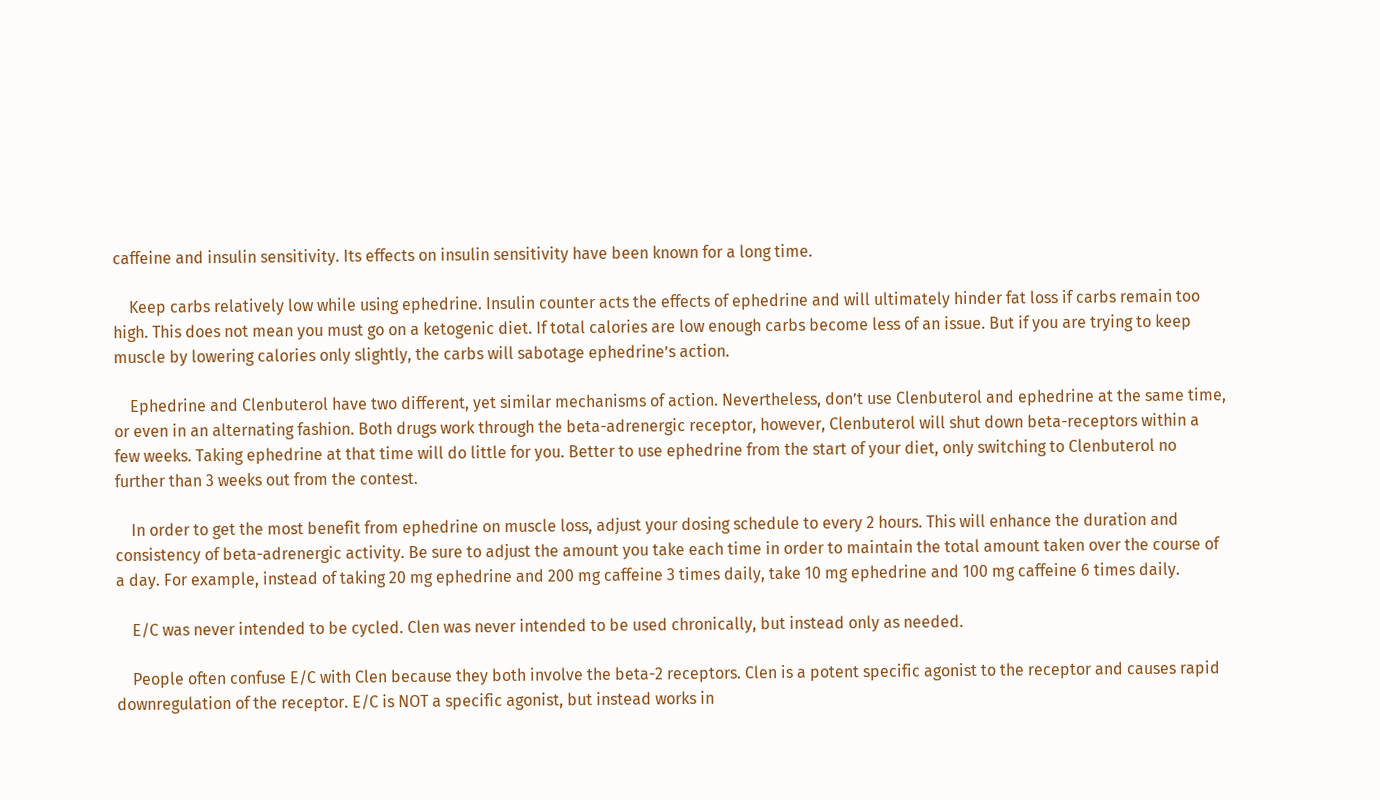caffeine and insulin sensitivity. Its effects on insulin sensitivity have been known for a long time.

    Keep carbs relatively low while using ephedrine. Insulin counter acts the effects of ephedrine and will ultimately hinder fat loss if carbs remain too high. This does not mean you must go on a ketogenic diet. If total calories are low enough carbs become less of an issue. But if you are trying to keep muscle by lowering calories only slightly, the carbs will sabotage ephedrine’s action.

    Ephedrine and Clenbuterol have two different, yet similar mechanisms of action. Nevertheless, don’t use Clenbuterol and ephedrine at the same time, or even in an alternating fashion. Both drugs work through the beta-adrenergic receptor, however, Clenbuterol will shut down beta-receptors within a few weeks. Taking ephedrine at that time will do little for you. Better to use ephedrine from the start of your diet, only switching to Clenbuterol no further than 3 weeks out from the contest.

    In order to get the most benefit from ephedrine on muscle loss, adjust your dosing schedule to every 2 hours. This will enhance the duration and consistency of beta-adrenergic activity. Be sure to adjust the amount you take each time in order to maintain the total amount taken over the course of a day. For example, instead of taking 20 mg ephedrine and 200 mg caffeine 3 times daily, take 10 mg ephedrine and 100 mg caffeine 6 times daily.

    E/C was never intended to be cycled. Clen was never intended to be used chronically, but instead only as needed.

    People often confuse E/C with Clen because they both involve the beta-2 receptors. Clen is a potent specific agonist to the receptor and causes rapid downregulation of the receptor. E/C is NOT a specific agonist, but instead works in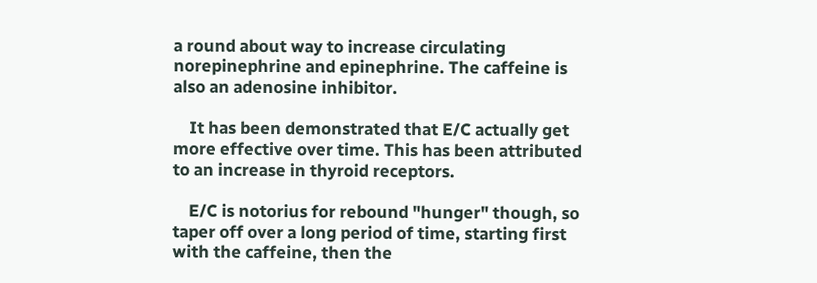a round about way to increase circulating norepinephrine and epinephrine. The caffeine is also an adenosine inhibitor.

    It has been demonstrated that E/C actually get more effective over time. This has been attributed to an increase in thyroid receptors.

    E/C is notorius for rebound "hunger" though, so taper off over a long period of time, starting first with the caffeine, then the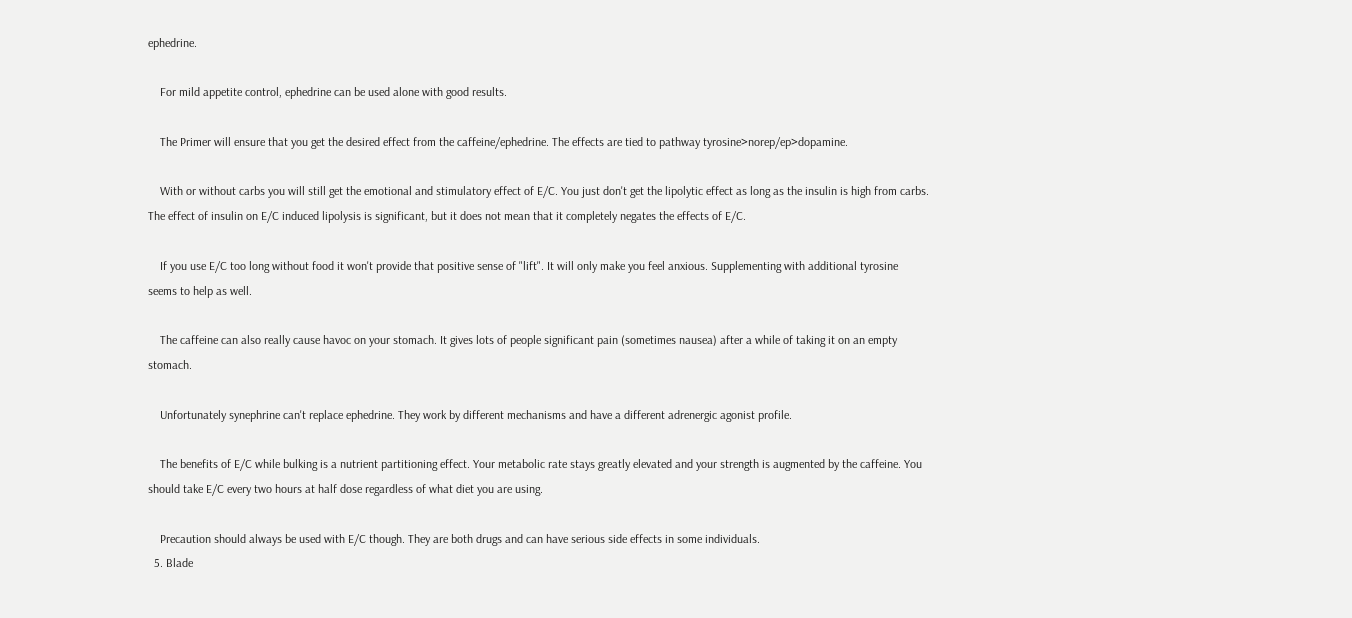ephedrine.

    For mild appetite control, ephedrine can be used alone with good results.

    The Primer will ensure that you get the desired effect from the caffeine/ephedrine. The effects are tied to pathway tyrosine>norep/ep>dopamine.

    With or without carbs you will still get the emotional and stimulatory effect of E/C. You just don't get the lipolytic effect as long as the insulin is high from carbs. The effect of insulin on E/C induced lipolysis is significant, but it does not mean that it completely negates the effects of E/C.

    If you use E/C too long without food it won't provide that positive sense of "lift". It will only make you feel anxious. Supplementing with additional tyrosine seems to help as well.

    The caffeine can also really cause havoc on your stomach. It gives lots of people significant pain (sometimes nausea) after a while of taking it on an empty stomach.

    Unfortunately synephrine can't replace ephedrine. They work by different mechanisms and have a different adrenergic agonist profile.

    The benefits of E/C while bulking is a nutrient partitioning effect. Your metabolic rate stays greatly elevated and your strength is augmented by the caffeine. You should take E/C every two hours at half dose regardless of what diet you are using.

    Precaution should always be used with E/C though. They are both drugs and can have serious side effects in some individuals.
  5. Blade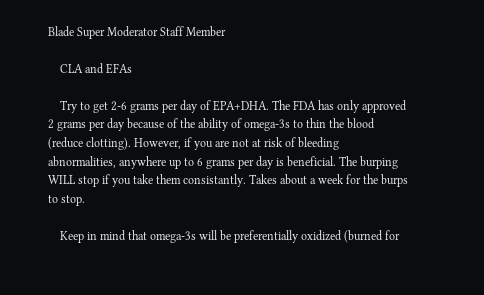Blade Super Moderator Staff Member

    CLA and EFAs

    Try to get 2-6 grams per day of EPA+DHA. The FDA has only approved 2 grams per day because of the ability of omega-3s to thin the blood (reduce clotting). However, if you are not at risk of bleeding abnormalities, anywhere up to 6 grams per day is beneficial. The burping WILL stop if you take them consistantly. Takes about a week for the burps to stop.

    Keep in mind that omega-3s will be preferentially oxidized (burned for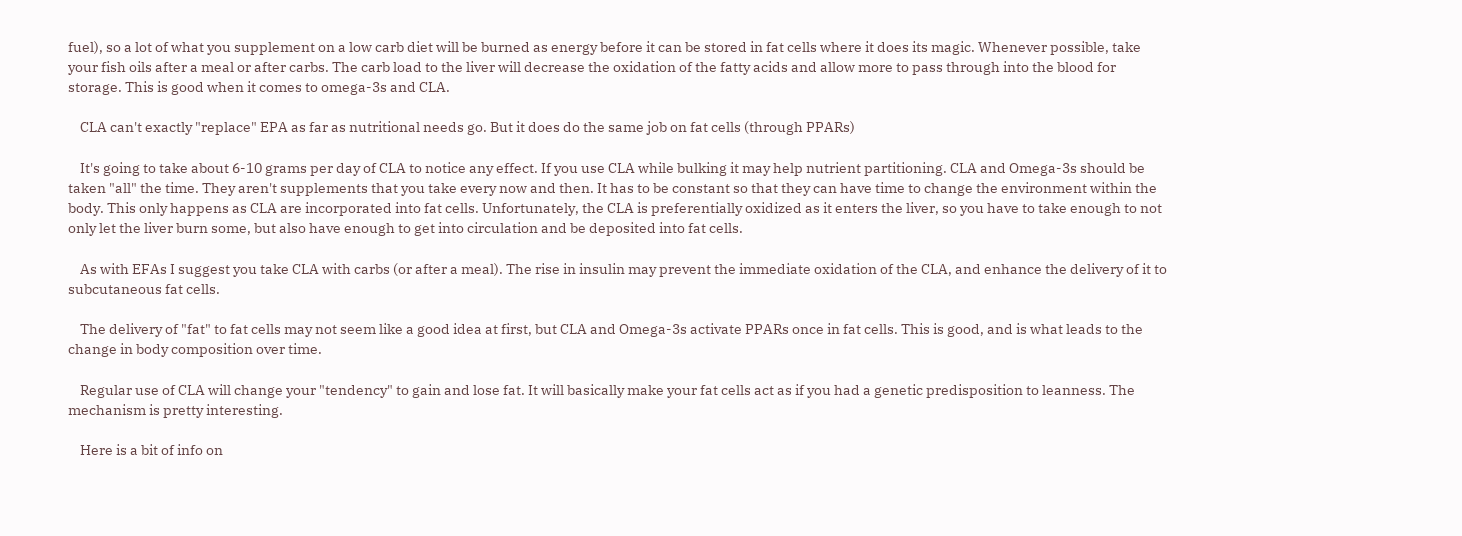fuel), so a lot of what you supplement on a low carb diet will be burned as energy before it can be stored in fat cells where it does its magic. Whenever possible, take your fish oils after a meal or after carbs. The carb load to the liver will decrease the oxidation of the fatty acids and allow more to pass through into the blood for storage. This is good when it comes to omega-3s and CLA.

    CLA can't exactly "replace" EPA as far as nutritional needs go. But it does do the same job on fat cells (through PPARs)

    It's going to take about 6-10 grams per day of CLA to notice any effect. If you use CLA while bulking it may help nutrient partitioning. CLA and Omega-3s should be taken "all" the time. They aren't supplements that you take every now and then. It has to be constant so that they can have time to change the environment within the body. This only happens as CLA are incorporated into fat cells. Unfortunately, the CLA is preferentially oxidized as it enters the liver, so you have to take enough to not only let the liver burn some, but also have enough to get into circulation and be deposited into fat cells.

    As with EFAs I suggest you take CLA with carbs (or after a meal). The rise in insulin may prevent the immediate oxidation of the CLA, and enhance the delivery of it to subcutaneous fat cells.

    The delivery of "fat" to fat cells may not seem like a good idea at first, but CLA and Omega-3s activate PPARs once in fat cells. This is good, and is what leads to the change in body composition over time.

    Regular use of CLA will change your "tendency" to gain and lose fat. It will basically make your fat cells act as if you had a genetic predisposition to leanness. The mechanism is pretty interesting.

    Here is a bit of info on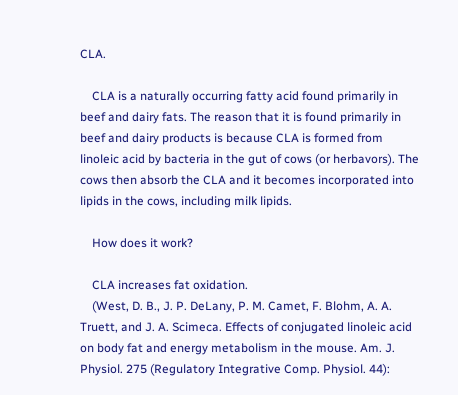CLA.

    CLA is a naturally occurring fatty acid found primarily in beef and dairy fats. The reason that it is found primarily in beef and dairy products is because CLA is formed from linoleic acid by bacteria in the gut of cows (or herbavors). The cows then absorb the CLA and it becomes incorporated into lipids in the cows, including milk lipids.

    How does it work?

    CLA increases fat oxidation.
    (West, D. B., J. P. DeLany, P. M. Camet, F. Blohm, A. A. Truett, and J. A. Scimeca. Effects of conjugated linoleic acid on body fat and energy metabolism in the mouse. Am. J. Physiol. 275 (Regulatory Integrative Comp. Physiol. 44):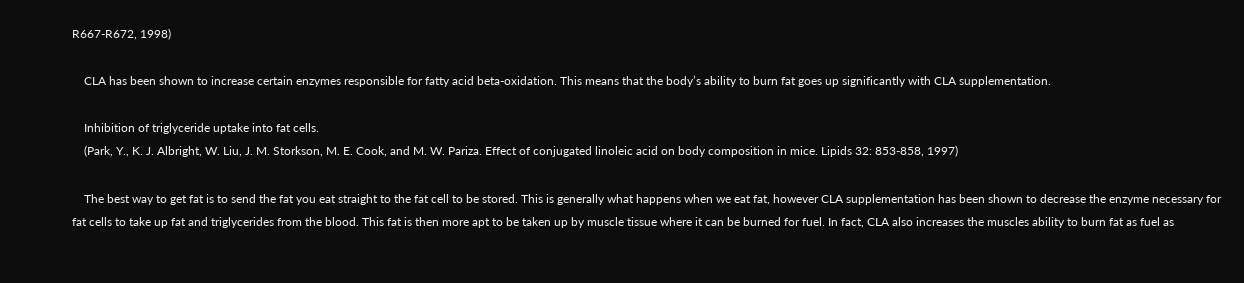R667-R672, 1998)

    CLA has been shown to increase certain enzymes responsible for fatty acid beta-oxidation. This means that the body’s ability to burn fat goes up significantly with CLA supplementation.

    Inhibition of triglyceride uptake into fat cells.
    (Park, Y., K. J. Albright, W. Liu, J. M. Storkson, M. E. Cook, and M. W. Pariza. Effect of conjugated linoleic acid on body composition in mice. Lipids 32: 853-858, 1997)

    The best way to get fat is to send the fat you eat straight to the fat cell to be stored. This is generally what happens when we eat fat, however CLA supplementation has been shown to decrease the enzyme necessary for fat cells to take up fat and triglycerides from the blood. This fat is then more apt to be taken up by muscle tissue where it can be burned for fuel. In fact, CLA also increases the muscles ability to burn fat as fuel as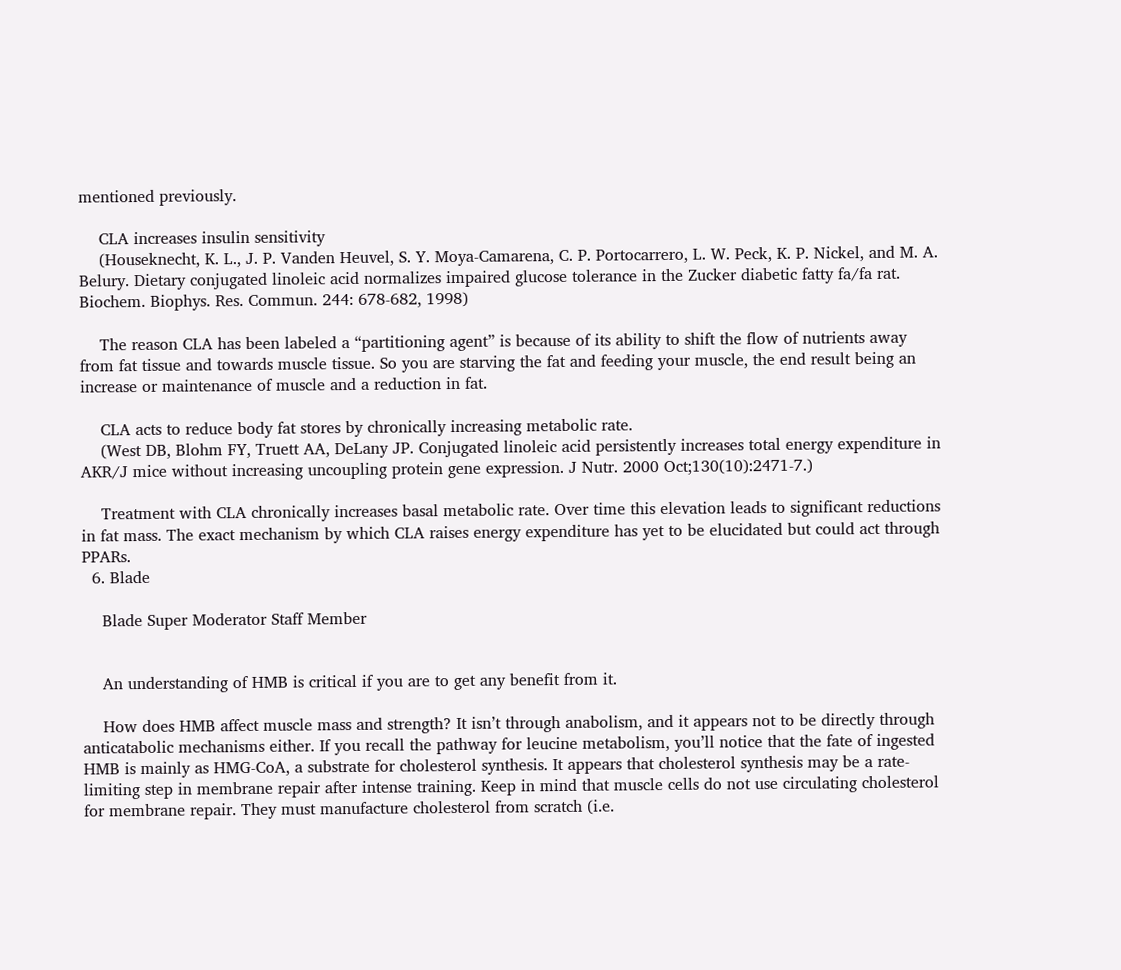mentioned previously.

    CLA increases insulin sensitivity
    (Houseknecht, K. L., J. P. Vanden Heuvel, S. Y. Moya-Camarena, C. P. Portocarrero, L. W. Peck, K. P. Nickel, and M. A. Belury. Dietary conjugated linoleic acid normalizes impaired glucose tolerance in the Zucker diabetic fatty fa/fa rat. Biochem. Biophys. Res. Commun. 244: 678-682, 1998)

    The reason CLA has been labeled a “partitioning agent” is because of its ability to shift the flow of nutrients away from fat tissue and towards muscle tissue. So you are starving the fat and feeding your muscle, the end result being an increase or maintenance of muscle and a reduction in fat.

    CLA acts to reduce body fat stores by chronically increasing metabolic rate.
    (West DB, Blohm FY, Truett AA, DeLany JP. Conjugated linoleic acid persistently increases total energy expenditure in AKR/J mice without increasing uncoupling protein gene expression. J Nutr. 2000 Oct;130(10):2471-7.)

    Treatment with CLA chronically increases basal metabolic rate. Over time this elevation leads to significant reductions in fat mass. The exact mechanism by which CLA raises energy expenditure has yet to be elucidated but could act through PPARs.
  6. Blade

    Blade Super Moderator Staff Member


    An understanding of HMB is critical if you are to get any benefit from it.

    How does HMB affect muscle mass and strength? It isn’t through anabolism, and it appears not to be directly through anticatabolic mechanisms either. If you recall the pathway for leucine metabolism, you’ll notice that the fate of ingested HMB is mainly as HMG-CoA, a substrate for cholesterol synthesis. It appears that cholesterol synthesis may be a rate-limiting step in membrane repair after intense training. Keep in mind that muscle cells do not use circulating cholesterol for membrane repair. They must manufacture cholesterol from scratch (i.e.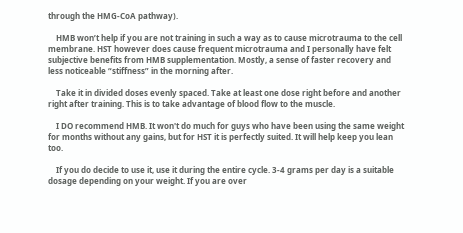through the HMG-CoA pathway).

    HMB won’t help if you are not training in such a way as to cause microtrauma to the cell membrane. HST however does cause frequent microtrauma and I personally have felt subjective benefits from HMB supplementation. Mostly, a sense of faster recovery and less noticeable “stiffness” in the morning after.

    Take it in divided doses evenly spaced. Take at least one dose right before and another right after training. This is to take advantage of blood flow to the muscle.

    I DO recommend HMB. It won't do much for guys who have been using the same weight for months without any gains, but for HST it is perfectly suited. It will help keep you lean too.

    If you do decide to use it, use it during the entire cycle. 3-4 grams per day is a suitable dosage depending on your weight. If you are over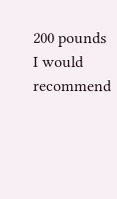200 pounds I would recommend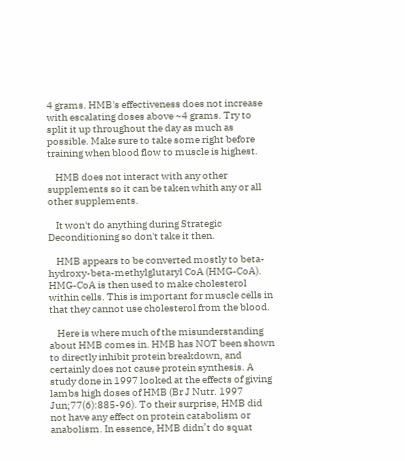4 grams. HMB's effectiveness does not increase with escalating doses above ~4 grams. Try to split it up throughout the day as much as possible. Make sure to take some right before training when blood flow to muscle is highest.

    HMB does not interact with any other supplements so it can be taken whith any or all other supplements.

    It won't do anything during Strategic Deconditioning so don't take it then.

    HMB appears to be converted mostly to beta-hydroxy-beta-methylglutaryl CoA (HMG-CoA). HMG-CoA is then used to make cholesterol within cells. This is important for muscle cells in that they cannot use cholesterol from the blood.

    Here is where much of the misunderstanding about HMB comes in. HMB has NOT been shown to directly inhibit protein breakdown, and certainly does not cause protein synthesis. A study done in 1997 looked at the effects of giving lambs high doses of HMB (Br J Nutr. 1997 Jun;77(6):885-96). To their surprise, HMB did not have any effect on protein catabolism or anabolism. In essence, HMB didn’t do squat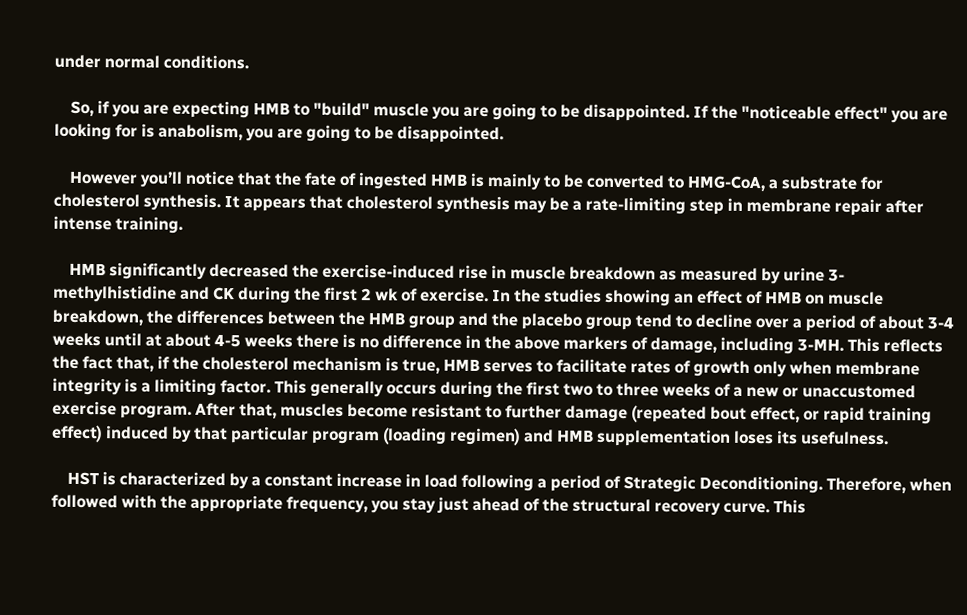under normal conditions.

    So, if you are expecting HMB to "build" muscle you are going to be disappointed. If the "noticeable effect" you are looking for is anabolism, you are going to be disappointed.

    However you’ll notice that the fate of ingested HMB is mainly to be converted to HMG-CoA, a substrate for cholesterol synthesis. It appears that cholesterol synthesis may be a rate-limiting step in membrane repair after intense training.

    HMB significantly decreased the exercise-induced rise in muscle breakdown as measured by urine 3-methylhistidine and CK during the first 2 wk of exercise. In the studies showing an effect of HMB on muscle breakdown, the differences between the HMB group and the placebo group tend to decline over a period of about 3-4 weeks until at about 4-5 weeks there is no difference in the above markers of damage, including 3-MH. This reflects the fact that, if the cholesterol mechanism is true, HMB serves to facilitate rates of growth only when membrane integrity is a limiting factor. This generally occurs during the first two to three weeks of a new or unaccustomed exercise program. After that, muscles become resistant to further damage (repeated bout effect, or rapid training effect) induced by that particular program (loading regimen) and HMB supplementation loses its usefulness.

    HST is characterized by a constant increase in load following a period of Strategic Deconditioning. Therefore, when followed with the appropriate frequency, you stay just ahead of the structural recovery curve. This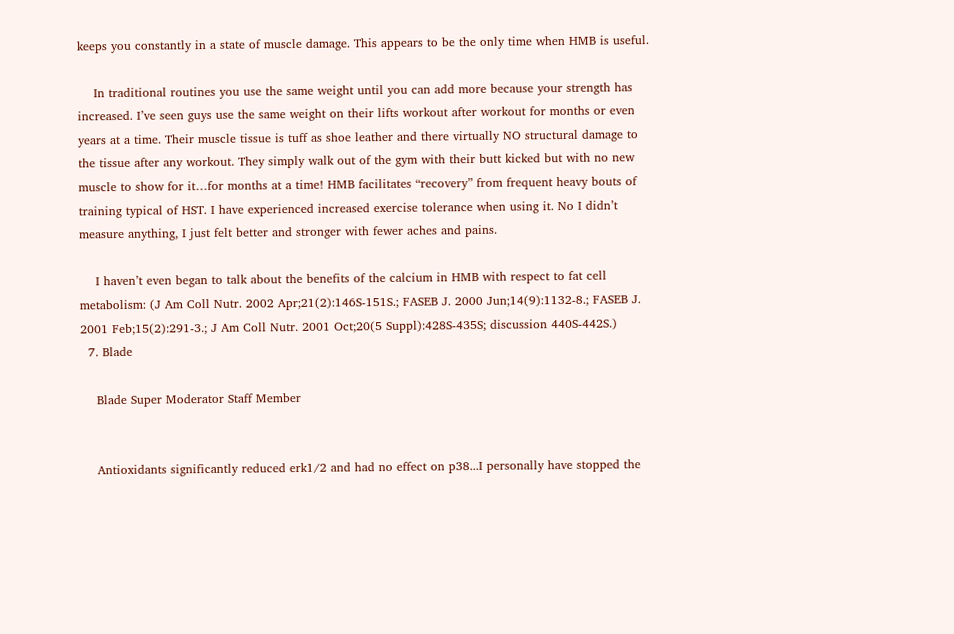keeps you constantly in a state of muscle damage. This appears to be the only time when HMB is useful.

    In traditional routines you use the same weight until you can add more because your strength has increased. I’ve seen guys use the same weight on their lifts workout after workout for months or even years at a time. Their muscle tissue is tuff as shoe leather and there virtually NO structural damage to the tissue after any workout. They simply walk out of the gym with their butt kicked but with no new muscle to show for it…for months at a time! HMB facilitates “recovery” from frequent heavy bouts of training typical of HST. I have experienced increased exercise tolerance when using it. No I didn’t measure anything, I just felt better and stronger with fewer aches and pains.

    I haven’t even began to talk about the benefits of the calcium in HMB with respect to fat cell metabolism: (J Am Coll Nutr. 2002 Apr;21(2):146S-151S.; FASEB J. 2000 Jun;14(9):1132-8.; FASEB J. 2001 Feb;15(2):291-3.; J Am Coll Nutr. 2001 Oct;20(5 Suppl):428S-435S; discussion 440S-442S.)
  7. Blade

    Blade Super Moderator Staff Member


    Antioxidants significantly reduced erk1/2 and had no effect on p38...I personally have stopped the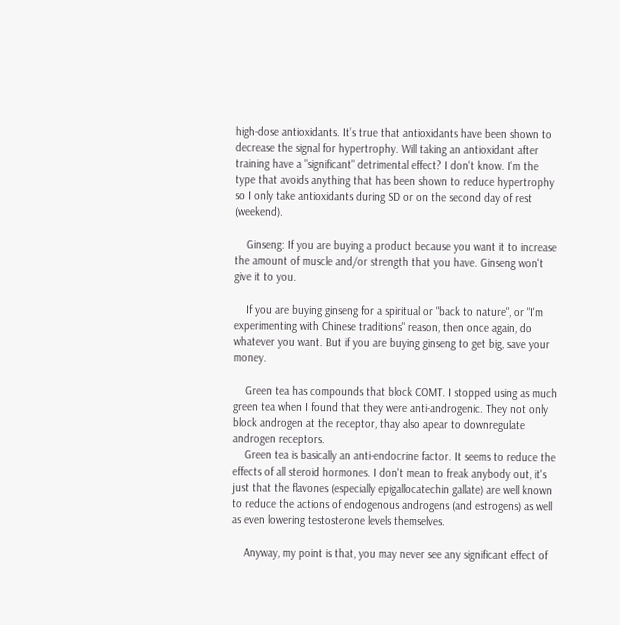high-dose antioxidants. It’s true that antioxidants have been shown to decrease the signal for hypertrophy. Will taking an antioxidant after training have a "significant" detrimental effect? I don't know. I'm the type that avoids anything that has been shown to reduce hypertrophy so I only take antioxidants during SD or on the second day of rest (weekend).

    Ginseng: If you are buying a product because you want it to increase the amount of muscle and/or strength that you have. Ginseng won't give it to you.

    If you are buying ginseng for a spiritual or "back to nature", or "I'm experimenting with Chinese traditions" reason, then once again, do whatever you want. But if you are buying ginseng to get big, save your money.

    Green tea has compounds that block COMT. I stopped using as much green tea when I found that they were anti-androgenic. They not only block androgen at the receptor, thay also apear to downregulate androgen receptors.
    Green tea is basically an anti-endocrine factor. It seems to reduce the effects of all steroid hormones. I don't mean to freak anybody out, it's just that the flavones (especially epigallocatechin gallate) are well known to reduce the actions of endogenous androgens (and estrogens) as well as even lowering testosterone levels themselves.

    Anyway, my point is that, you may never see any significant effect of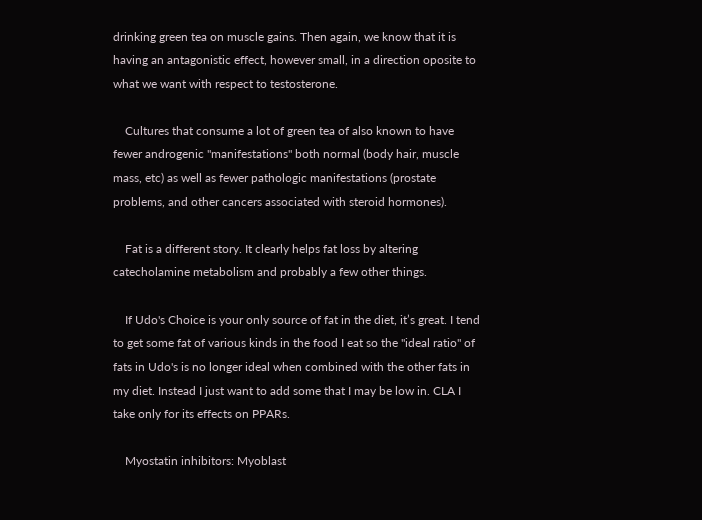drinking green tea on muscle gains. Then again, we know that it is having an antagonistic effect, however small, in a direction oposite to what we want with respect to testosterone.

    Cultures that consume a lot of green tea of also known to have fewer androgenic "manifestations" both normal (body hair, muscle mass, etc) as well as fewer pathologic manifestations (prostate problems, and other cancers associated with steroid hormones).

    Fat is a different story. It clearly helps fat loss by altering catecholamine metabolism and probably a few other things.

    If Udo's Choice is your only source of fat in the diet, it’s great. I tend to get some fat of various kinds in the food I eat so the "ideal ratio" of fats in Udo's is no longer ideal when combined with the other fats in my diet. Instead I just want to add some that I may be low in. CLA I take only for its effects on PPARs.

    Myostatin inhibitors: Myoblast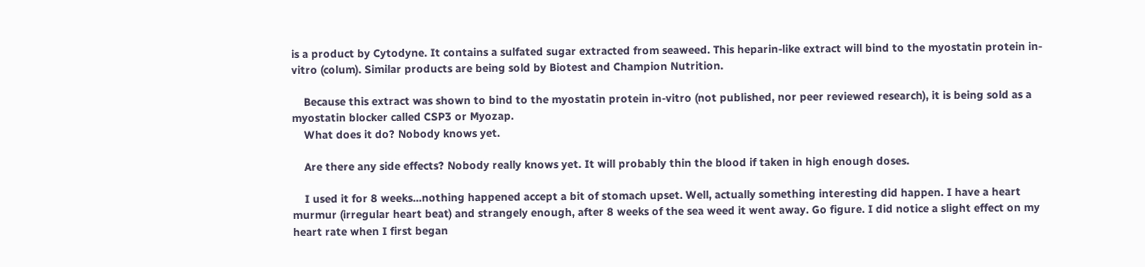is a product by Cytodyne. It contains a sulfated sugar extracted from seaweed. This heparin-like extract will bind to the myostatin protein in-vitro (colum). Similar products are being sold by Biotest and Champion Nutrition.

    Because this extract was shown to bind to the myostatin protein in-vitro (not published, nor peer reviewed research), it is being sold as a myostatin blocker called CSP3 or Myozap.
    What does it do? Nobody knows yet.

    Are there any side effects? Nobody really knows yet. It will probably thin the blood if taken in high enough doses.

    I used it for 8 weeks...nothing happened accept a bit of stomach upset. Well, actually something interesting did happen. I have a heart murmur (irregular heart beat) and strangely enough, after 8 weeks of the sea weed it went away. Go figure. I did notice a slight effect on my heart rate when I first began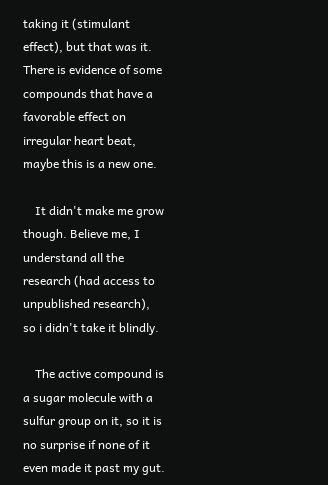taking it (stimulant effect), but that was it. There is evidence of some compounds that have a favorable effect on irregular heart beat, maybe this is a new one.

    It didn't make me grow though. Believe me, I understand all the research (had access to unpublished research), so i didn't take it blindly.

    The active compound is a sugar molecule with a sulfur group on it, so it is no surprise if none of it even made it past my gut.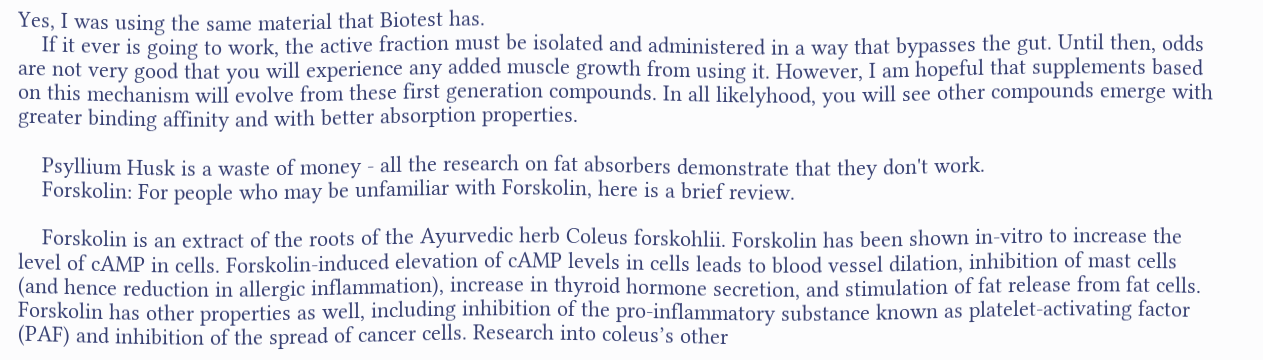Yes, I was using the same material that Biotest has.
    If it ever is going to work, the active fraction must be isolated and administered in a way that bypasses the gut. Until then, odds are not very good that you will experience any added muscle growth from using it. However, I am hopeful that supplements based on this mechanism will evolve from these first generation compounds. In all likelyhood, you will see other compounds emerge with greater binding affinity and with better absorption properties.

    Psyllium Husk is a waste of money - all the research on fat absorbers demonstrate that they don't work.
    Forskolin: For people who may be unfamiliar with Forskolin, here is a brief review.

    Forskolin is an extract of the roots of the Ayurvedic herb Coleus forskohlii. Forskolin has been shown in-vitro to increase the level of cAMP in cells. Forskolin-induced elevation of cAMP levels in cells leads to blood vessel dilation, inhibition of mast cells (and hence reduction in allergic inflammation), increase in thyroid hormone secretion, and stimulation of fat release from fat cells. Forskolin has other properties as well, including inhibition of the pro-inflammatory substance known as platelet-activating factor (PAF) and inhibition of the spread of cancer cells. Research into coleus’s other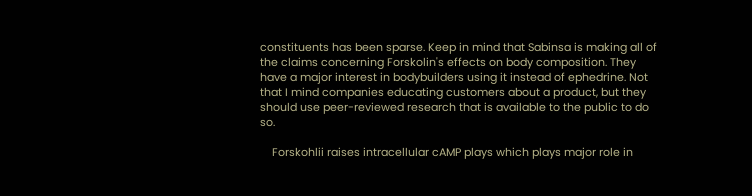constituents has been sparse. Keep in mind that Sabinsa is making all of the claims concerning Forskolin's effects on body composition. They have a major interest in bodybuilders using it instead of ephedrine. Not that I mind companies educating customers about a product, but they should use peer-reviewed research that is available to the public to do so.

    Forskohlii raises intracellular cAMP plays which plays major role in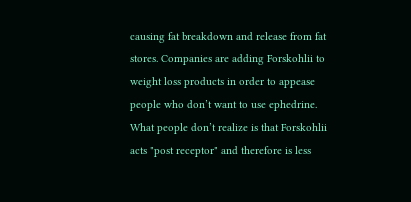causing fat breakdown and release from fat stores. Companies are adding Forskohlii to weight loss products in order to appease people who don’t want to use ephedrine. What people don’t realize is that Forskohlii acts "post receptor" and therefore is less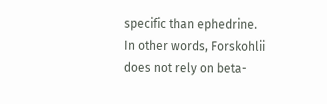specific than ephedrine. In other words, Forskohlii does not rely on beta-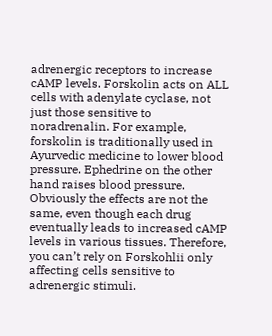adrenergic receptors to increase cAMP levels. Forskolin acts on ALL cells with adenylate cyclase, not just those sensitive to noradrenalin. For example, forskolin is traditionally used in Ayurvedic medicine to lower blood pressure. Ephedrine on the other hand raises blood pressure. Obviously the effects are not the same, even though each drug eventually leads to increased cAMP levels in various tissues. Therefore, you can’t rely on Forskohlii only affecting cells sensitive to adrenergic stimuli.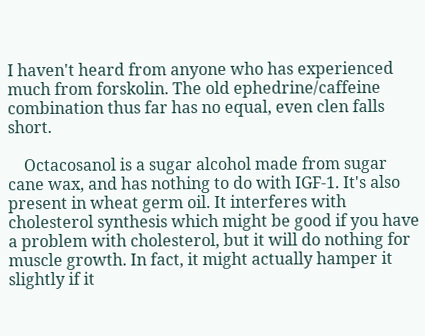I haven't heard from anyone who has experienced much from forskolin. The old ephedrine/caffeine combination thus far has no equal, even clen falls short.

    Octacosanol is a sugar alcohol made from sugar cane wax, and has nothing to do with IGF-1. It's also present in wheat germ oil. It interferes with cholesterol synthesis which might be good if you have a problem with cholesterol, but it will do nothing for muscle growth. In fact, it might actually hamper it slightly if it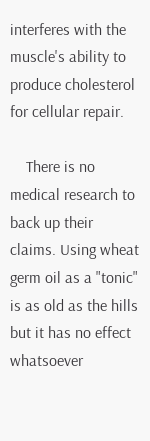interferes with the muscle's ability to produce cholesterol for cellular repair.

    There is no medical research to back up their claims. Using wheat germ oil as a "tonic" is as old as the hills but it has no effect whatsoever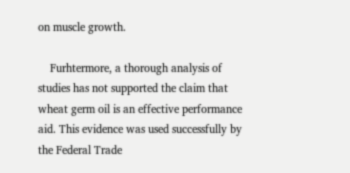on muscle growth.

    Furhtermore, a thorough analysis of studies has not supported the claim that wheat germ oil is an effective performance aid. This evidence was used successfully by the Federal Trade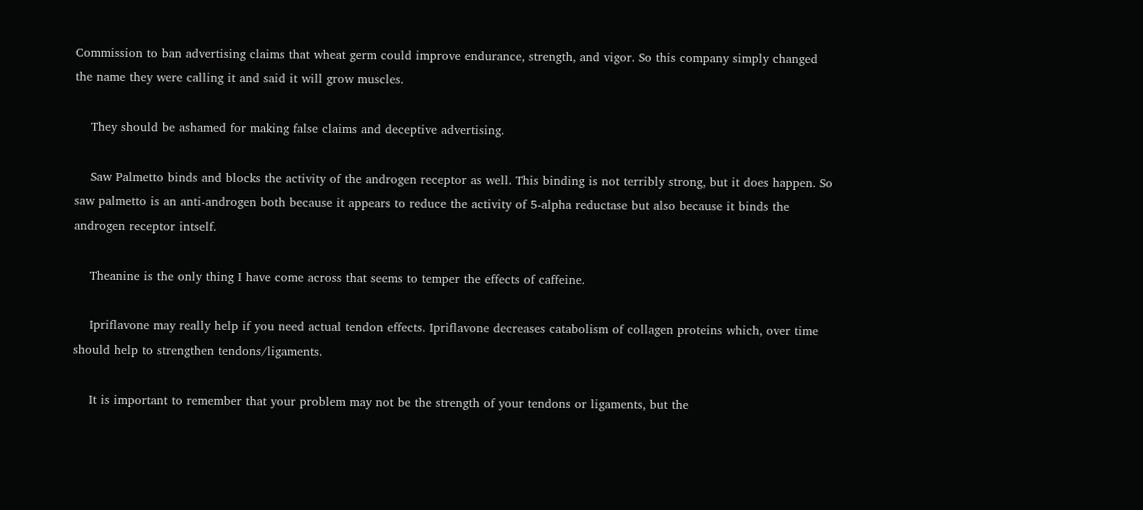Commission to ban advertising claims that wheat germ could improve endurance, strength, and vigor. So this company simply changed the name they were calling it and said it will grow muscles.

    They should be ashamed for making false claims and deceptive advertising.

    Saw Palmetto binds and blocks the activity of the androgen receptor as well. This binding is not terribly strong, but it does happen. So saw palmetto is an anti-androgen both because it appears to reduce the activity of 5-alpha reductase but also because it binds the androgen receptor intself.

    Theanine is the only thing I have come across that seems to temper the effects of caffeine.

    Ipriflavone may really help if you need actual tendon effects. Ipriflavone decreases catabolism of collagen proteins which, over time should help to strengthen tendons/ligaments.

    It is important to remember that your problem may not be the strength of your tendons or ligaments, but the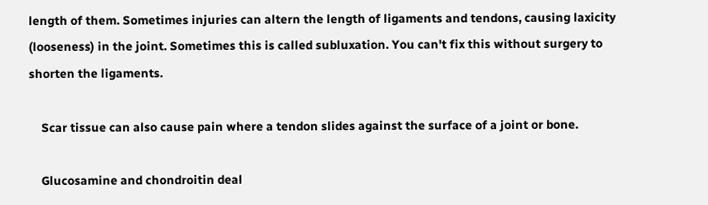length of them. Sometimes injuries can altern the length of ligaments and tendons, causing laxicity (looseness) in the joint. Sometimes this is called subluxation. You can't fix this without surgery to shorten the ligaments.

    Scar tissue can also cause pain where a tendon slides against the surface of a joint or bone.

    Glucosamine and chondroitin deal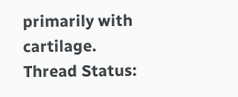primarily with cartilage.
Thread Status: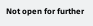Not open for further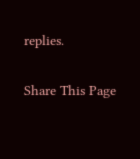replies.

Share This Page